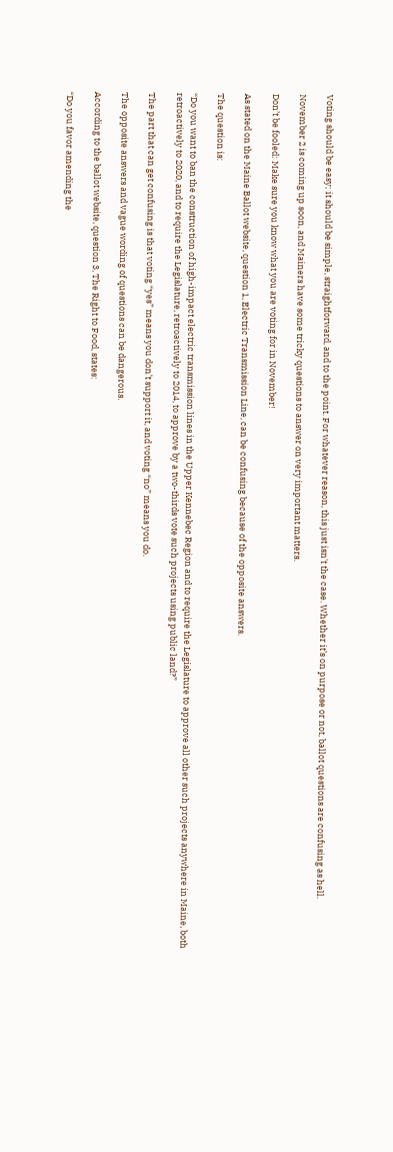Voting should be easy; it should be simple, straightforward, and to the point. For whatever reason, this just isn't the case. Whether it’s on purpose or not, ballot questions are confusing as hell.

November 2 is coming up soon, and Mainers have some tricky questions to answer on very important matters.

Don’t be fooled: Make sure you know what you are voting for in November!

As stated on the Maine Ballot website, question 1, Electric Transmission Line, can be confusing because of the opposite answers.

The question is:

“Do you want to ban the construction of high-impact electric transmission lines in the Upper Kennebec Region and to require the Legislature to approve all other such projects anywhere in Maine, both retroactively to 2020, and to require the Legislature, retroactively to 2014, to approve by a two-thirds vote such projects using public land?”

The part that can get confusing is that voting “yes” means you don’t support it, and voting “no” means you do.

The opposite answers and vague wording of questions can be dangerous.

According to the ballot website, question 3, The Right to Food, states:

“Do you favor amending the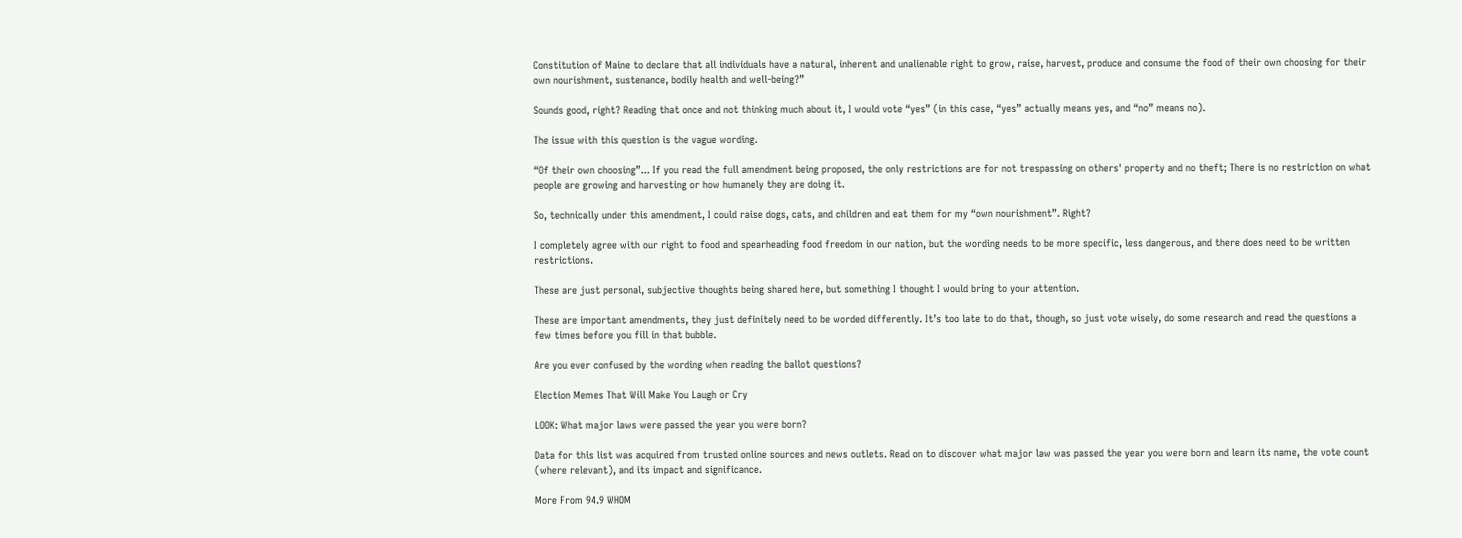Constitution of Maine to declare that all individuals have a natural, inherent and unalienable right to grow, raise, harvest, produce and consume the food of their own choosing for their own nourishment, sustenance, bodily health and well-being?”

Sounds good, right? Reading that once and not thinking much about it, I would vote “yes” (in this case, “yes” actually means yes, and “no” means no).

The issue with this question is the vague wording.

“Of their own choosing”... If you read the full amendment being proposed, the only restrictions are for not trespassing on others' property and no theft; There is no restriction on what people are growing and harvesting or how humanely they are doing it.

So, technically under this amendment, I could raise dogs, cats, and children and eat them for my “own nourishment”. Right?

I completely agree with our right to food and spearheading food freedom in our nation, but the wording needs to be more specific, less dangerous, and there does need to be written restrictions.

These are just personal, subjective thoughts being shared here, but something I thought I would bring to your attention.

These are important amendments, they just definitely need to be worded differently. It’s too late to do that, though, so just vote wisely, do some research and read the questions a few times before you fill in that bubble.

Are you ever confused by the wording when reading the ballot questions?

Election Memes That Will Make You Laugh or Cry

LOOK: What major laws were passed the year you were born?

Data for this list was acquired from trusted online sources and news outlets. Read on to discover what major law was passed the year you were born and learn its name, the vote count (where relevant), and its impact and significance.

More From 94.9 WHOM